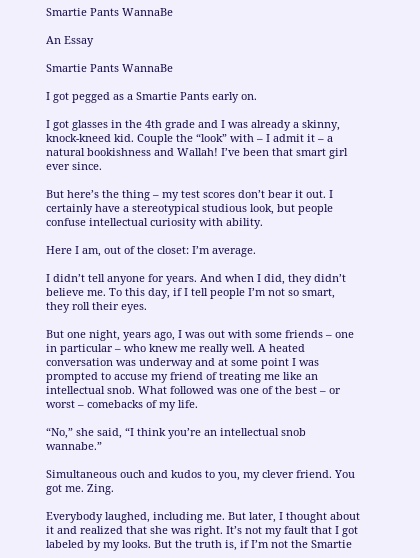Smartie Pants WannaBe

An Essay

Smartie Pants WannaBe

I got pegged as a Smartie Pants early on.

I got glasses in the 4th grade and I was already a skinny, knock-kneed kid. Couple the “look” with – I admit it – a natural bookishness and Wallah! I’ve been that smart girl ever since.

But here’s the thing – my test scores don’t bear it out. I certainly have a stereotypical studious look, but people confuse intellectual curiosity with ability.

Here I am, out of the closet: I’m average.

I didn’t tell anyone for years. And when I did, they didn’t believe me. To this day, if I tell people I’m not so smart, they roll their eyes.

But one night, years ago, I was out with some friends – one in particular – who knew me really well. A heated conversation was underway and at some point I was prompted to accuse my friend of treating me like an intellectual snob. What followed was one of the best – or worst – comebacks of my life.

“No,” she said, “I think you’re an intellectual snob wannabe.”

Simultaneous ouch and kudos to you, my clever friend. You got me. Zing.

Everybody laughed, including me. But later, I thought about it and realized that she was right. It’s not my fault that I got labeled by my looks. But the truth is, if I’m not the Smartie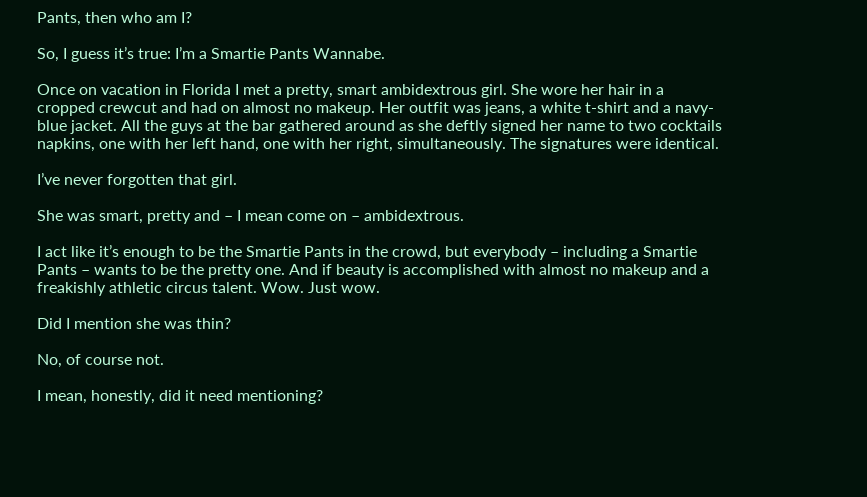Pants, then who am I?

So, I guess it’s true: I’m a Smartie Pants Wannabe.

Once on vacation in Florida I met a pretty, smart ambidextrous girl. She wore her hair in a cropped crewcut and had on almost no makeup. Her outfit was jeans, a white t-shirt and a navy-blue jacket. All the guys at the bar gathered around as she deftly signed her name to two cocktails napkins, one with her left hand, one with her right, simultaneously. The signatures were identical.

I’ve never forgotten that girl.

She was smart, pretty and – I mean come on – ambidextrous.

I act like it’s enough to be the Smartie Pants in the crowd, but everybody – including a Smartie Pants – wants to be the pretty one. And if beauty is accomplished with almost no makeup and a freakishly athletic circus talent. Wow. Just wow.

Did I mention she was thin?

No, of course not.

I mean, honestly, did it need mentioning?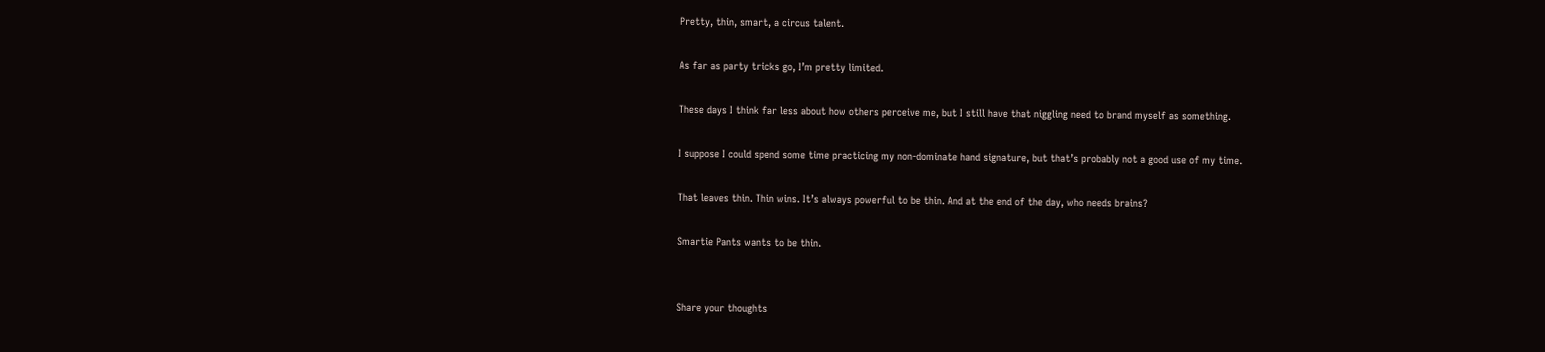Pretty, thin, smart, a circus talent.

As far as party tricks go, I’m pretty limited.

These days I think far less about how others perceive me, but I still have that niggling need to brand myself as something.

I suppose I could spend some time practicing my non-dominate hand signature, but that’s probably not a good use of my time.

That leaves thin. Thin wins. It’s always powerful to be thin. And at the end of the day, who needs brains?

Smartie Pants wants to be thin.


Share your thoughts